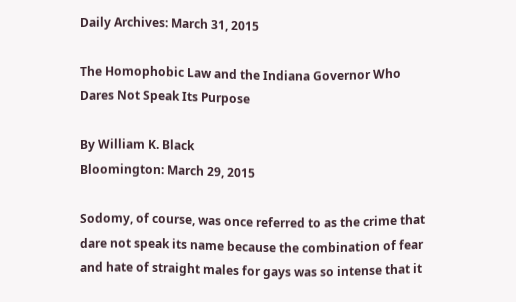Daily Archives: March 31, 2015

The Homophobic Law and the Indiana Governor Who Dares Not Speak Its Purpose

By William K. Black
Bloomington: March 29, 2015

Sodomy, of course, was once referred to as the crime that dare not speak its name because the combination of fear and hate of straight males for gays was so intense that it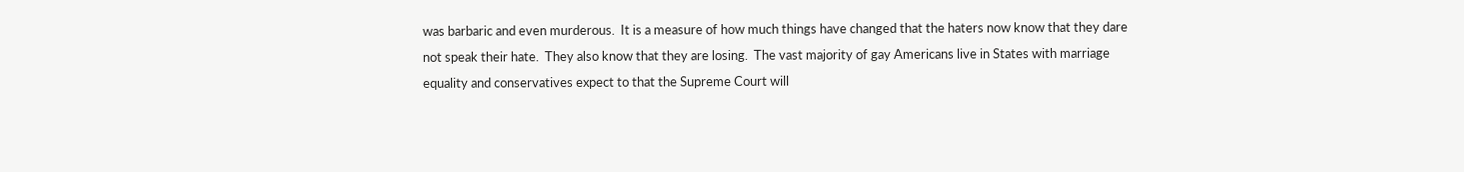was barbaric and even murderous.  It is a measure of how much things have changed that the haters now know that they dare not speak their hate.  They also know that they are losing.  The vast majority of gay Americans live in States with marriage equality and conservatives expect to that the Supreme Court will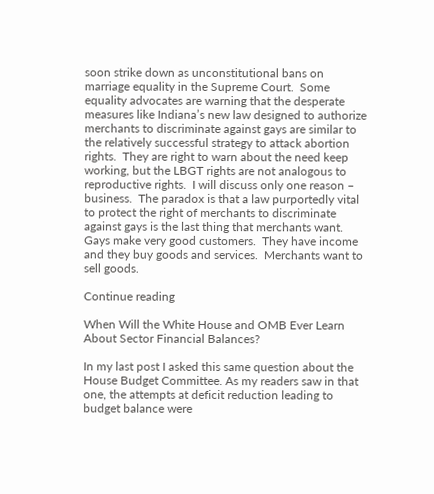soon strike down as unconstitutional bans on marriage equality in the Supreme Court.  Some equality advocates are warning that the desperate measures like Indiana’s new law designed to authorize merchants to discriminate against gays are similar to the relatively successful strategy to attack abortion rights.  They are right to warn about the need keep working, but the LBGT rights are not analogous to reproductive rights.  I will discuss only one reason – business.  The paradox is that a law purportedly vital to protect the right of merchants to discriminate against gays is the last thing that merchants want.  Gays make very good customers.  They have income and they buy goods and services.  Merchants want to sell goods.

Continue reading

When Will the White House and OMB Ever Learn About Sector Financial Balances?

In my last post I asked this same question about the House Budget Committee. As my readers saw in that one, the attempts at deficit reduction leading to budget balance were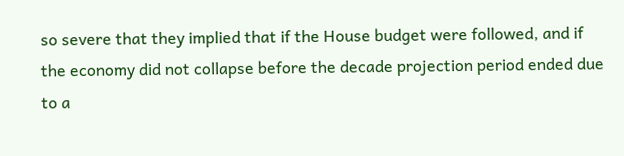so severe that they implied that if the House budget were followed, and if the economy did not collapse before the decade projection period ended due to a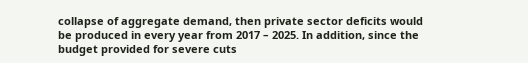collapse of aggregate demand, then private sector deficits would be produced in every year from 2017 – 2025. In addition, since the budget provided for severe cuts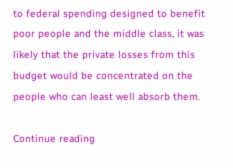to federal spending designed to benefit poor people and the middle class, it was likely that the private losses from this budget would be concentrated on the people who can least well absorb them.

Continue reading